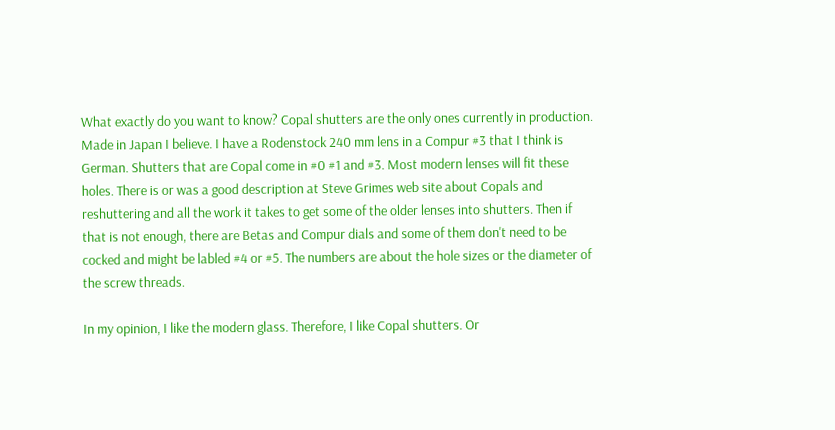What exactly do you want to know? Copal shutters are the only ones currently in production. Made in Japan I believe. I have a Rodenstock 240 mm lens in a Compur #3 that I think is German. Shutters that are Copal come in #0 #1 and #3. Most modern lenses will fit these holes. There is or was a good description at Steve Grimes web site about Copals and reshuttering and all the work it takes to get some of the older lenses into shutters. Then if that is not enough, there are Betas and Compur dials and some of them don't need to be cocked and might be labled #4 or #5. The numbers are about the hole sizes or the diameter of the screw threads.

In my opinion, I like the modern glass. Therefore, I like Copal shutters. Or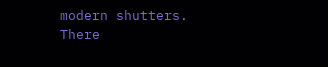modern shutters.
There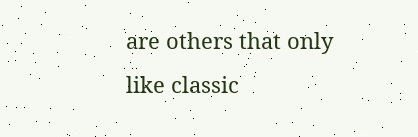are others that only like classic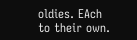oldies. EAch to their own.